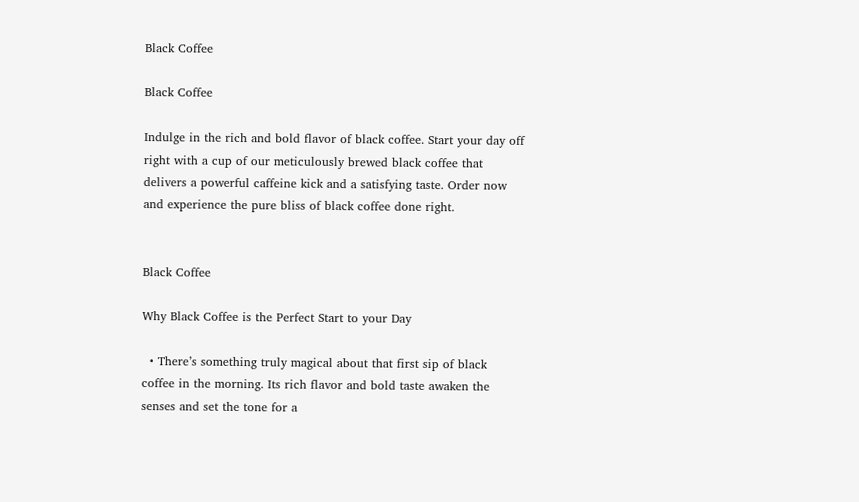Black Coffee

Black Coffee

Indulge in the rich and bold flavor of black coffee. Start your day off right with a cup of our meticulously brewed black coffee that delivers a powerful caffeine kick and a satisfying taste. Order now and experience the pure bliss of black coffee done right.


Black Coffee

Why Black Coffee is the Perfect Start to your Day

  • There’s something truly magical about that first sip of black coffee in the morning. Its rich flavor and bold taste awaken the senses and set the tone for a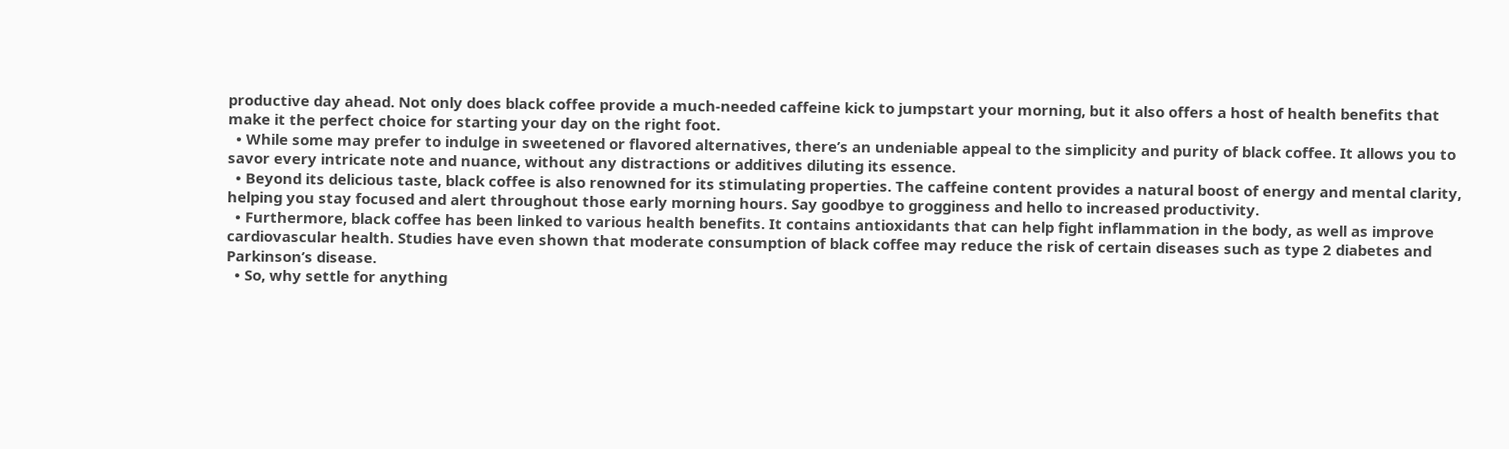productive day ahead. Not only does black coffee provide a much-needed caffeine kick to jumpstart your morning, but it also offers a host of health benefits that make it the perfect choice for starting your day on the right foot.
  • While some may prefer to indulge in sweetened or flavored alternatives, there’s an undeniable appeal to the simplicity and purity of black coffee. It allows you to savor every intricate note and nuance, without any distractions or additives diluting its essence.
  • Beyond its delicious taste, black coffee is also renowned for its stimulating properties. The caffeine content provides a natural boost of energy and mental clarity, helping you stay focused and alert throughout those early morning hours. Say goodbye to grogginess and hello to increased productivity.
  • Furthermore, black coffee has been linked to various health benefits. It contains antioxidants that can help fight inflammation in the body, as well as improve cardiovascular health. Studies have even shown that moderate consumption of black coffee may reduce the risk of certain diseases such as type 2 diabetes and Parkinson’s disease.
  • So, why settle for anything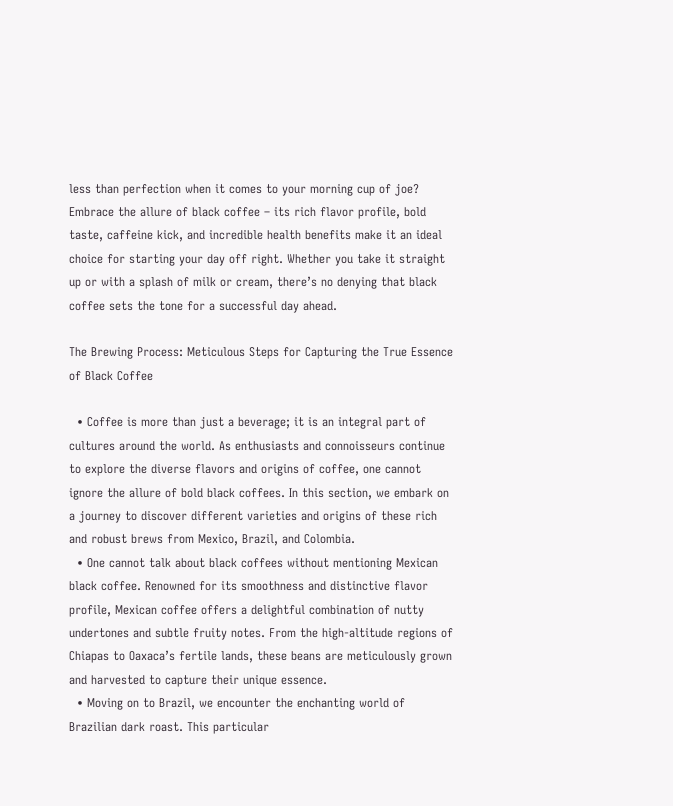less than perfection when it comes to your morning cup of joe? Embrace the allure of black coffee – its rich flavor profile, bold taste, caffeine kick, and incredible health benefits make it an ideal choice for starting your day off right. Whether you take it straight up or with a splash of milk or cream, there’s no denying that black coffee sets the tone for a successful day ahead.

The Brewing Process: Meticulous Steps for Capturing the True Essence of Black Coffee

  • Coffee is more than just a beverage; it is an integral part of cultures around the world. As enthusiasts and connoisseurs continue to explore the diverse flavors and origins of coffee, one cannot ignore the allure of bold black coffees. In this section, we embark on a journey to discover different varieties and origins of these rich and robust brews from Mexico, Brazil, and Colombia.
  • One cannot talk about black coffees without mentioning Mexican black coffee. Renowned for its smoothness and distinctive flavor profile, Mexican coffee offers a delightful combination of nutty undertones and subtle fruity notes. From the high-altitude regions of Chiapas to Oaxaca’s fertile lands, these beans are meticulously grown and harvested to capture their unique essence.
  • Moving on to Brazil, we encounter the enchanting world of Brazilian dark roast. This particular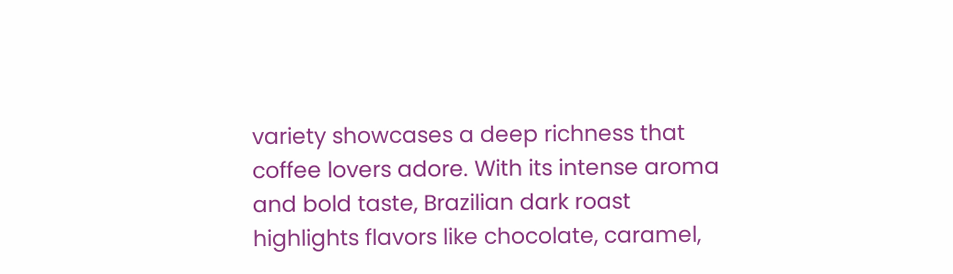variety showcases a deep richness that coffee lovers adore. With its intense aroma and bold taste, Brazilian dark roast highlights flavors like chocolate, caramel,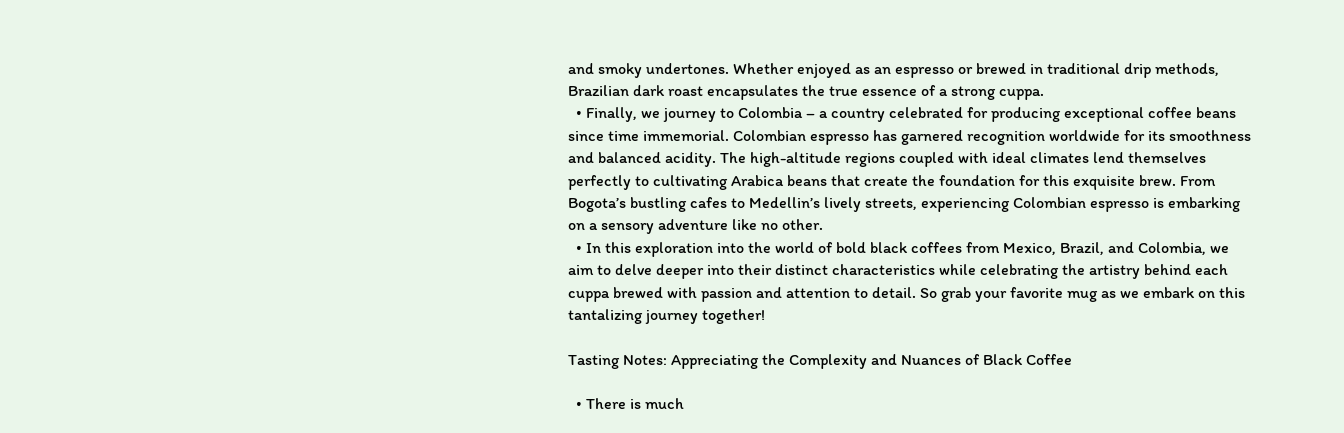and smoky undertones. Whether enjoyed as an espresso or brewed in traditional drip methods, Brazilian dark roast encapsulates the true essence of a strong cuppa.
  • Finally, we journey to Colombia – a country celebrated for producing exceptional coffee beans since time immemorial. Colombian espresso has garnered recognition worldwide for its smoothness and balanced acidity. The high-altitude regions coupled with ideal climates lend themselves perfectly to cultivating Arabica beans that create the foundation for this exquisite brew. From Bogota’s bustling cafes to Medellin’s lively streets, experiencing Colombian espresso is embarking on a sensory adventure like no other.
  • In this exploration into the world of bold black coffees from Mexico, Brazil, and Colombia, we aim to delve deeper into their distinct characteristics while celebrating the artistry behind each cuppa brewed with passion and attention to detail. So grab your favorite mug as we embark on this tantalizing journey together!

Tasting Notes: Appreciating the Complexity and Nuances of Black Coffee

  • There is much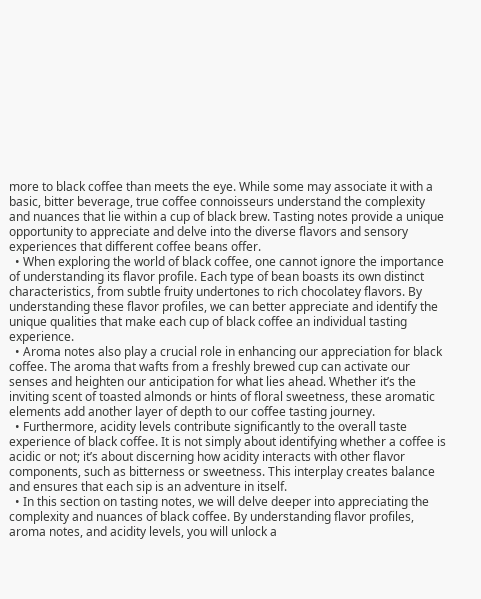more to black coffee than meets the eye. While some may associate it with a basic, bitter beverage, true coffee connoisseurs understand the complexity and nuances that lie within a cup of black brew. Tasting notes provide a unique opportunity to appreciate and delve into the diverse flavors and sensory experiences that different coffee beans offer.
  • When exploring the world of black coffee, one cannot ignore the importance of understanding its flavor profile. Each type of bean boasts its own distinct characteristics, from subtle fruity undertones to rich chocolatey flavors. By understanding these flavor profiles, we can better appreciate and identify the unique qualities that make each cup of black coffee an individual tasting experience.
  • Aroma notes also play a crucial role in enhancing our appreciation for black coffee. The aroma that wafts from a freshly brewed cup can activate our senses and heighten our anticipation for what lies ahead. Whether it’s the inviting scent of toasted almonds or hints of floral sweetness, these aromatic elements add another layer of depth to our coffee tasting journey.
  • Furthermore, acidity levels contribute significantly to the overall taste experience of black coffee. It is not simply about identifying whether a coffee is acidic or not; it’s about discerning how acidity interacts with other flavor components, such as bitterness or sweetness. This interplay creates balance and ensures that each sip is an adventure in itself.
  • In this section on tasting notes, we will delve deeper into appreciating the complexity and nuances of black coffee. By understanding flavor profiles, aroma notes, and acidity levels, you will unlock a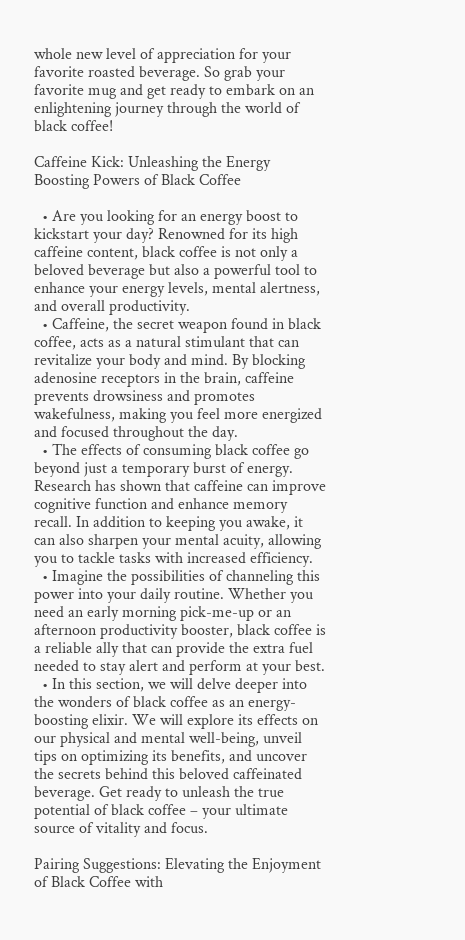whole new level of appreciation for your favorite roasted beverage. So grab your favorite mug and get ready to embark on an enlightening journey through the world of black coffee!

Caffeine Kick: Unleashing the Energy Boosting Powers of Black Coffee

  • Are you looking for an energy boost to kickstart your day? Renowned for its high caffeine content, black coffee is not only a beloved beverage but also a powerful tool to enhance your energy levels, mental alertness, and overall productivity.
  • Caffeine, the secret weapon found in black coffee, acts as a natural stimulant that can revitalize your body and mind. By blocking adenosine receptors in the brain, caffeine prevents drowsiness and promotes wakefulness, making you feel more energized and focused throughout the day.
  • The effects of consuming black coffee go beyond just a temporary burst of energy. Research has shown that caffeine can improve cognitive function and enhance memory recall. In addition to keeping you awake, it can also sharpen your mental acuity, allowing you to tackle tasks with increased efficiency.
  • Imagine the possibilities of channeling this power into your daily routine. Whether you need an early morning pick-me-up or an afternoon productivity booster, black coffee is a reliable ally that can provide the extra fuel needed to stay alert and perform at your best.
  • In this section, we will delve deeper into the wonders of black coffee as an energy-boosting elixir. We will explore its effects on our physical and mental well-being, unveil tips on optimizing its benefits, and uncover the secrets behind this beloved caffeinated beverage. Get ready to unleash the true potential of black coffee – your ultimate source of vitality and focus.

Pairing Suggestions: Elevating the Enjoyment of Black Coffee with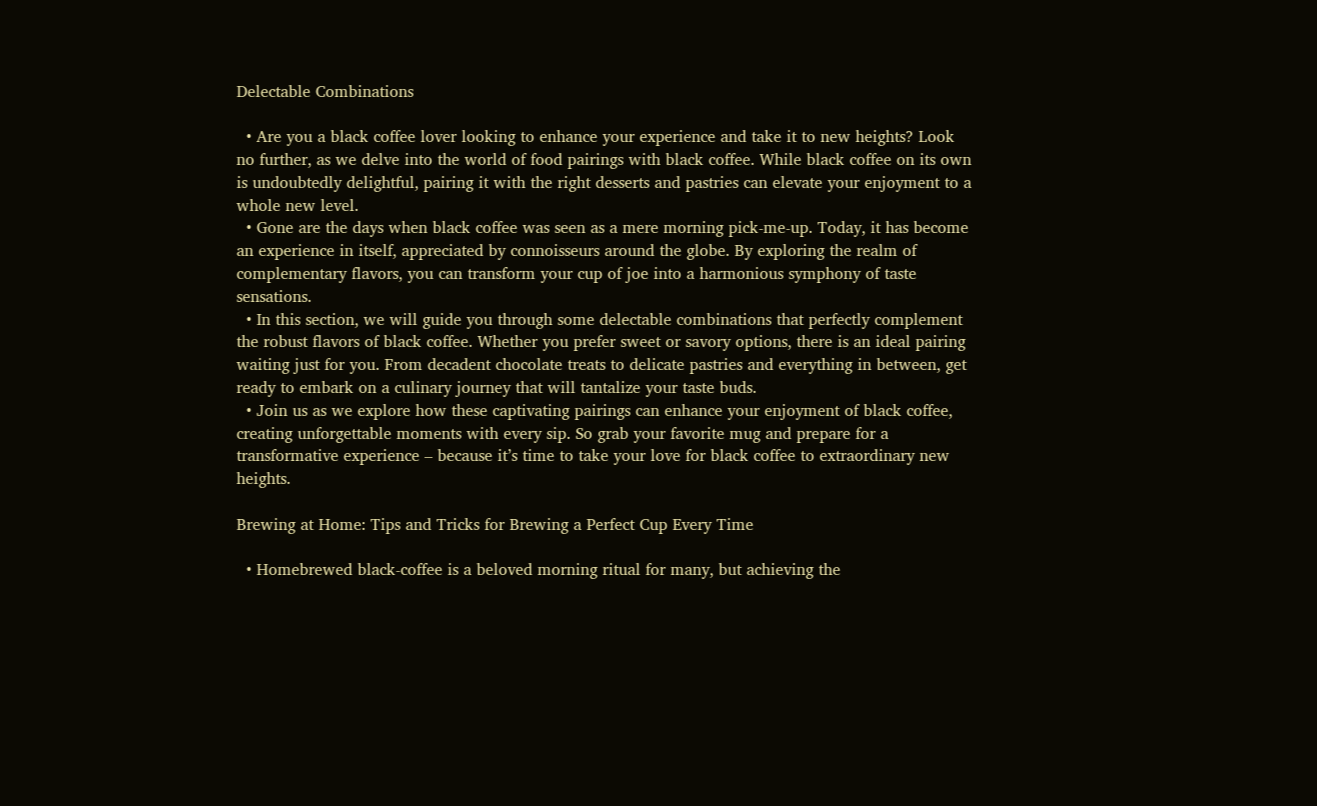Delectable Combinations

  • Are you a black coffee lover looking to enhance your experience and take it to new heights? Look no further, as we delve into the world of food pairings with black coffee. While black coffee on its own is undoubtedly delightful, pairing it with the right desserts and pastries can elevate your enjoyment to a whole new level.
  • Gone are the days when black coffee was seen as a mere morning pick-me-up. Today, it has become an experience in itself, appreciated by connoisseurs around the globe. By exploring the realm of complementary flavors, you can transform your cup of joe into a harmonious symphony of taste sensations.
  • In this section, we will guide you through some delectable combinations that perfectly complement the robust flavors of black coffee. Whether you prefer sweet or savory options, there is an ideal pairing waiting just for you. From decadent chocolate treats to delicate pastries and everything in between, get ready to embark on a culinary journey that will tantalize your taste buds.
  • Join us as we explore how these captivating pairings can enhance your enjoyment of black coffee, creating unforgettable moments with every sip. So grab your favorite mug and prepare for a transformative experience – because it’s time to take your love for black coffee to extraordinary new heights.

Brewing at Home: Tips and Tricks for Brewing a Perfect Cup Every Time

  • Homebrewed black-coffee is a beloved morning ritual for many, but achieving the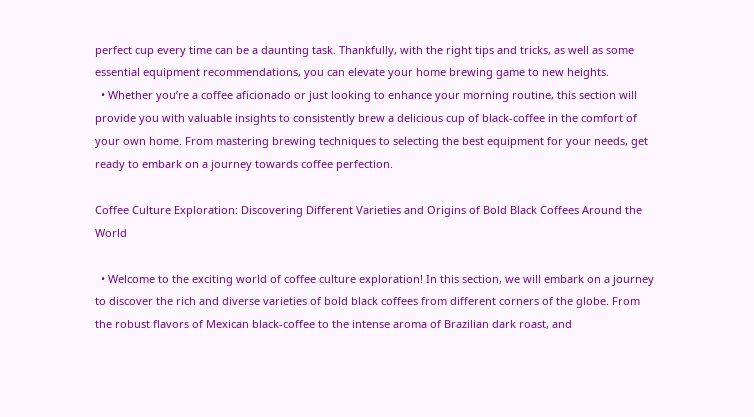perfect cup every time can be a daunting task. Thankfully, with the right tips and tricks, as well as some essential equipment recommendations, you can elevate your home brewing game to new heights.
  • Whether you’re a coffee aficionado or just looking to enhance your morning routine, this section will provide you with valuable insights to consistently brew a delicious cup of black-coffee in the comfort of your own home. From mastering brewing techniques to selecting the best equipment for your needs, get ready to embark on a journey towards coffee perfection.

Coffee Culture Exploration: Discovering Different Varieties and Origins of Bold Black Coffees Around the World

  • Welcome to the exciting world of coffee culture exploration! In this section, we will embark on a journey to discover the rich and diverse varieties of bold black coffees from different corners of the globe. From the robust flavors of Mexican black-coffee to the intense aroma of Brazilian dark roast, and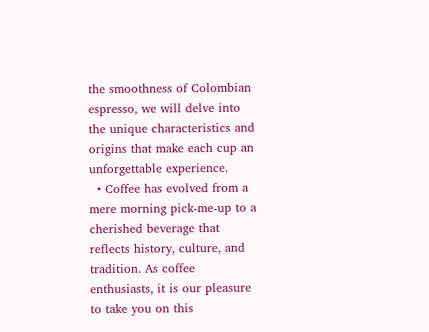the smoothness of Colombian espresso, we will delve into the unique characteristics and origins that make each cup an unforgettable experience.
  • Coffee has evolved from a mere morning pick-me-up to a cherished beverage that reflects history, culture, and tradition. As coffee enthusiasts, it is our pleasure to take you on this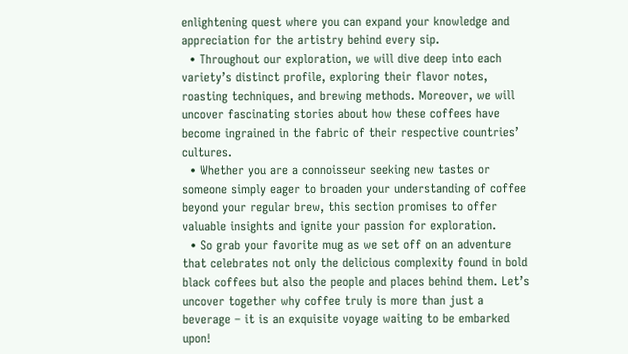enlightening quest where you can expand your knowledge and appreciation for the artistry behind every sip.
  • Throughout our exploration, we will dive deep into each variety’s distinct profile, exploring their flavor notes, roasting techniques, and brewing methods. Moreover, we will uncover fascinating stories about how these coffees have become ingrained in the fabric of their respective countries’ cultures.
  • Whether you are a connoisseur seeking new tastes or someone simply eager to broaden your understanding of coffee beyond your regular brew, this section promises to offer valuable insights and ignite your passion for exploration.
  • So grab your favorite mug as we set off on an adventure that celebrates not only the delicious complexity found in bold black coffees but also the people and places behind them. Let’s uncover together why coffee truly is more than just a beverage – it is an exquisite voyage waiting to be embarked upon!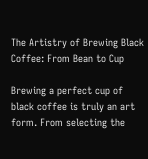The Artistry of Brewing Black Coffee: From Bean to Cup

Brewing a perfect cup of black coffee is truly an art form. From selecting the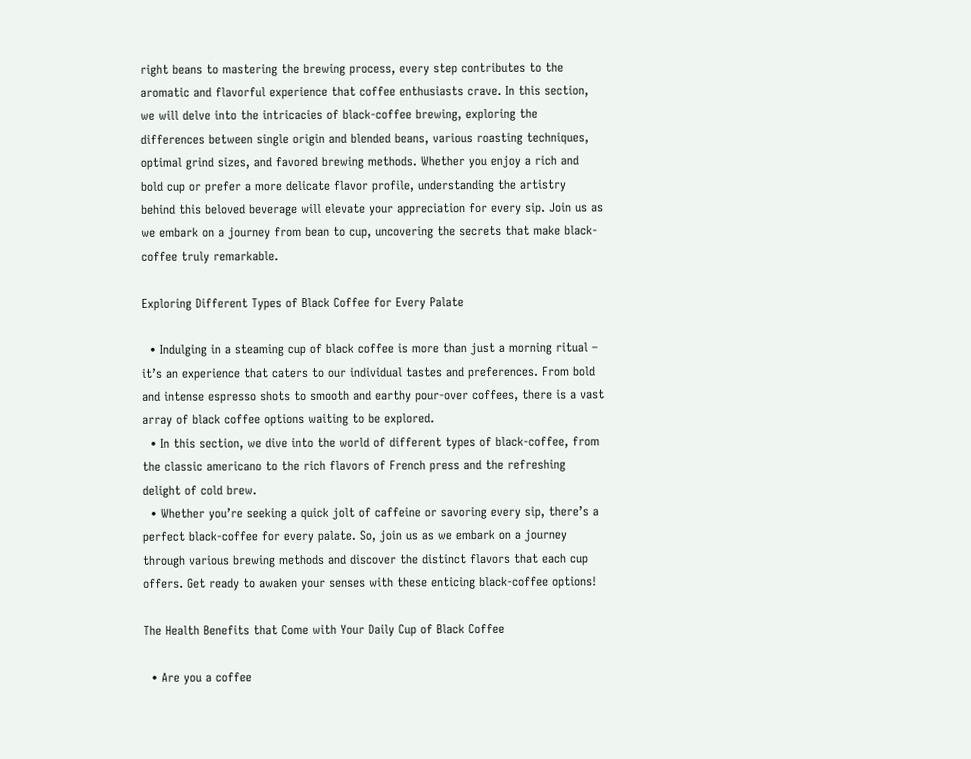right beans to mastering the brewing process, every step contributes to the aromatic and flavorful experience that coffee enthusiasts crave. In this section, we will delve into the intricacies of black-coffee brewing, exploring the differences between single origin and blended beans, various roasting techniques, optimal grind sizes, and favored brewing methods. Whether you enjoy a rich and bold cup or prefer a more delicate flavor profile, understanding the artistry behind this beloved beverage will elevate your appreciation for every sip. Join us as we embark on a journey from bean to cup, uncovering the secrets that make black-coffee truly remarkable.

Exploring Different Types of Black Coffee for Every Palate

  • Indulging in a steaming cup of black coffee is more than just a morning ritual – it’s an experience that caters to our individual tastes and preferences. From bold and intense espresso shots to smooth and earthy pour-over coffees, there is a vast array of black coffee options waiting to be explored.
  • In this section, we dive into the world of different types of black-coffee, from the classic americano to the rich flavors of French press and the refreshing delight of cold brew.
  • Whether you’re seeking a quick jolt of caffeine or savoring every sip, there’s a perfect black-coffee for every palate. So, join us as we embark on a journey through various brewing methods and discover the distinct flavors that each cup offers. Get ready to awaken your senses with these enticing black-coffee options!

The Health Benefits that Come with Your Daily Cup of Black Coffee

  • Are you a coffee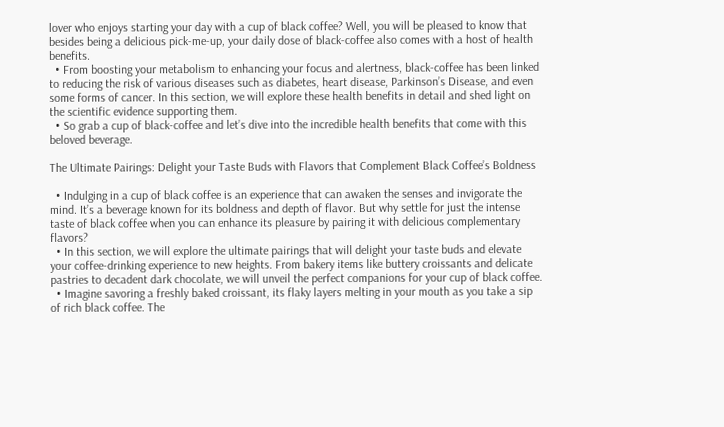lover who enjoys starting your day with a cup of black coffee? Well, you will be pleased to know that besides being a delicious pick-me-up, your daily dose of black-coffee also comes with a host of health benefits.
  • From boosting your metabolism to enhancing your focus and alertness, black-coffee has been linked to reducing the risk of various diseases such as diabetes, heart disease, Parkinson’s Disease, and even some forms of cancer. In this section, we will explore these health benefits in detail and shed light on the scientific evidence supporting them.
  • So grab a cup of black-coffee and let’s dive into the incredible health benefits that come with this beloved beverage.

The Ultimate Pairings: Delight your Taste Buds with Flavors that Complement Black Coffee’s Boldness

  • Indulging in a cup of black coffee is an experience that can awaken the senses and invigorate the mind. It’s a beverage known for its boldness and depth of flavor. But why settle for just the intense taste of black coffee when you can enhance its pleasure by pairing it with delicious complementary flavors?
  • In this section, we will explore the ultimate pairings that will delight your taste buds and elevate your coffee-drinking experience to new heights. From bakery items like buttery croissants and delicate pastries to decadent dark chocolate, we will unveil the perfect companions for your cup of black coffee.
  • Imagine savoring a freshly baked croissant, its flaky layers melting in your mouth as you take a sip of rich black coffee. The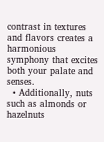contrast in textures and flavors creates a harmonious symphony that excites both your palate and senses.
  • Additionally, nuts such as almonds or hazelnuts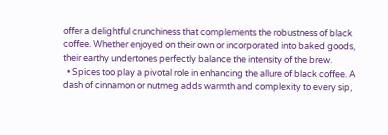offer a delightful crunchiness that complements the robustness of black coffee. Whether enjoyed on their own or incorporated into baked goods, their earthy undertones perfectly balance the intensity of the brew.
  • Spices too play a pivotal role in enhancing the allure of black coffee. A dash of cinnamon or nutmeg adds warmth and complexity to every sip,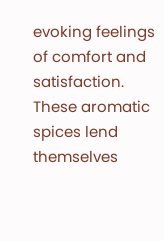evoking feelings of comfort and satisfaction. These aromatic spices lend themselves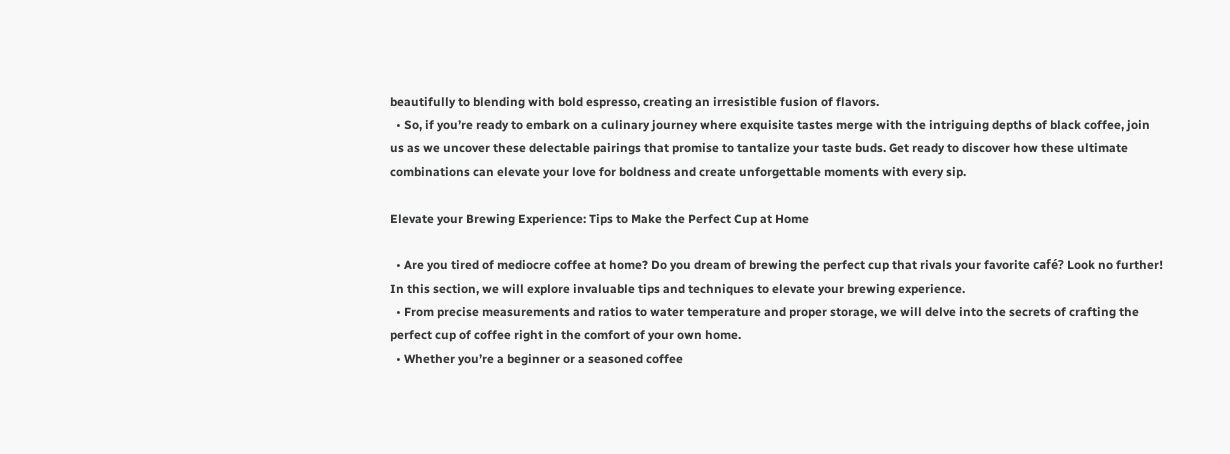beautifully to blending with bold espresso, creating an irresistible fusion of flavors.
  • So, if you’re ready to embark on a culinary journey where exquisite tastes merge with the intriguing depths of black coffee, join us as we uncover these delectable pairings that promise to tantalize your taste buds. Get ready to discover how these ultimate combinations can elevate your love for boldness and create unforgettable moments with every sip.

Elevate your Brewing Experience: Tips to Make the Perfect Cup at Home

  • Are you tired of mediocre coffee at home? Do you dream of brewing the perfect cup that rivals your favorite café? Look no further! In this section, we will explore invaluable tips and techniques to elevate your brewing experience.
  • From precise measurements and ratios to water temperature and proper storage, we will delve into the secrets of crafting the perfect cup of coffee right in the comfort of your own home.
  • Whether you’re a beginner or a seasoned coffee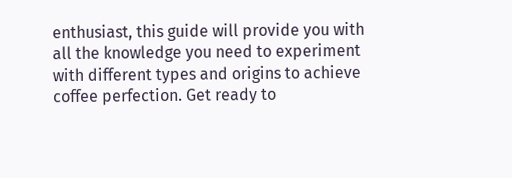enthusiast, this guide will provide you with all the knowledge you need to experiment with different types and origins to achieve coffee perfection. Get ready to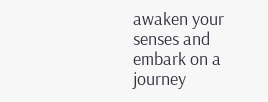awaken your senses and embark on a journey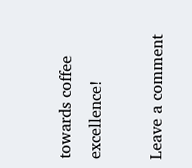towards coffee excellence!

Leave a comment